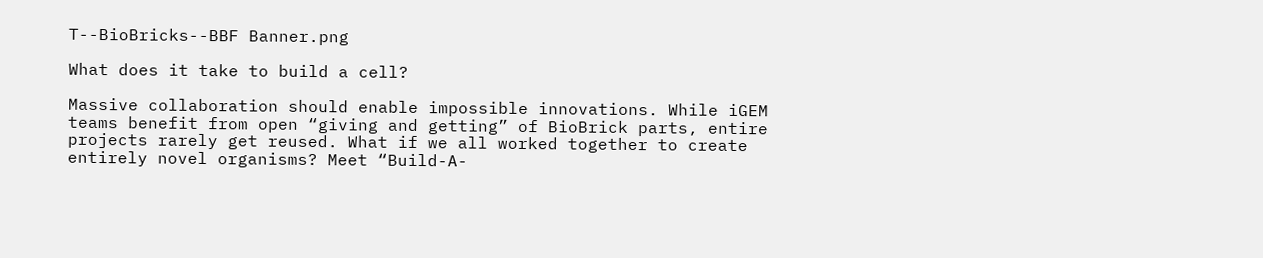T--BioBricks--BBF Banner.png

What does it take to build a cell?

Massive collaboration should enable impossible innovations. While iGEM teams benefit from open “giving and getting” of BioBrick parts, entire projects rarely get reused. What if we all worked together to create entirely novel organisms? Meet “Build-A-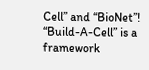Cell” and “BioNet”! “Build-A-Cell” is a framework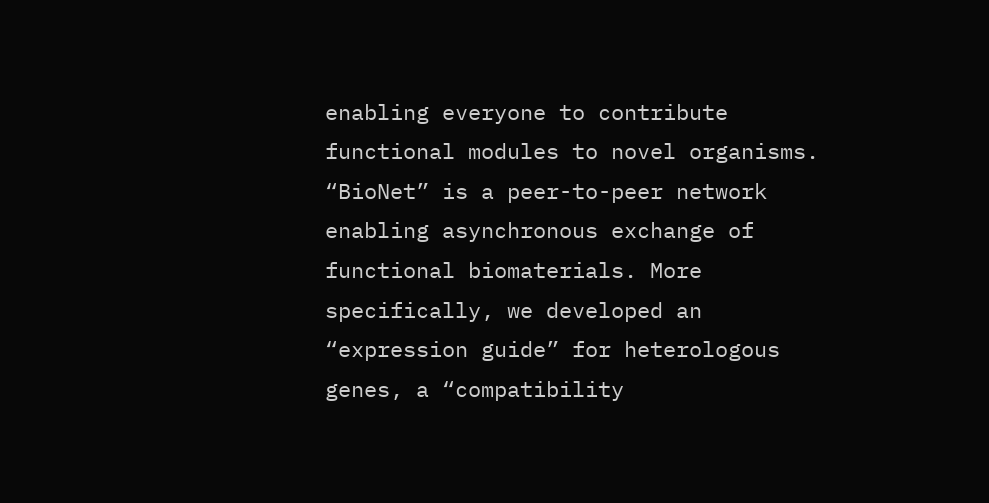enabling everyone to contribute functional modules to novel organisms. “BioNet” is a peer-to-peer network enabling asynchronous exchange of functional biomaterials. More specifically, we developed an “expression guide” for heterologous genes, a “compatibility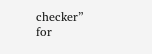checker” for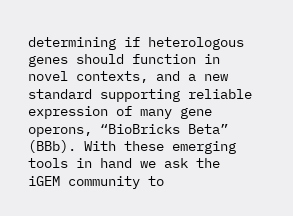determining if heterologous genes should function in novel contexts, and a new standard supporting reliable expression of many gene operons, “BioBricks Beta” (BBb). With these emerging tools in hand we ask the iGEM community to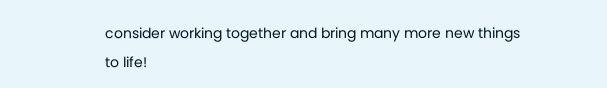consider working together and bring many more new things to life!